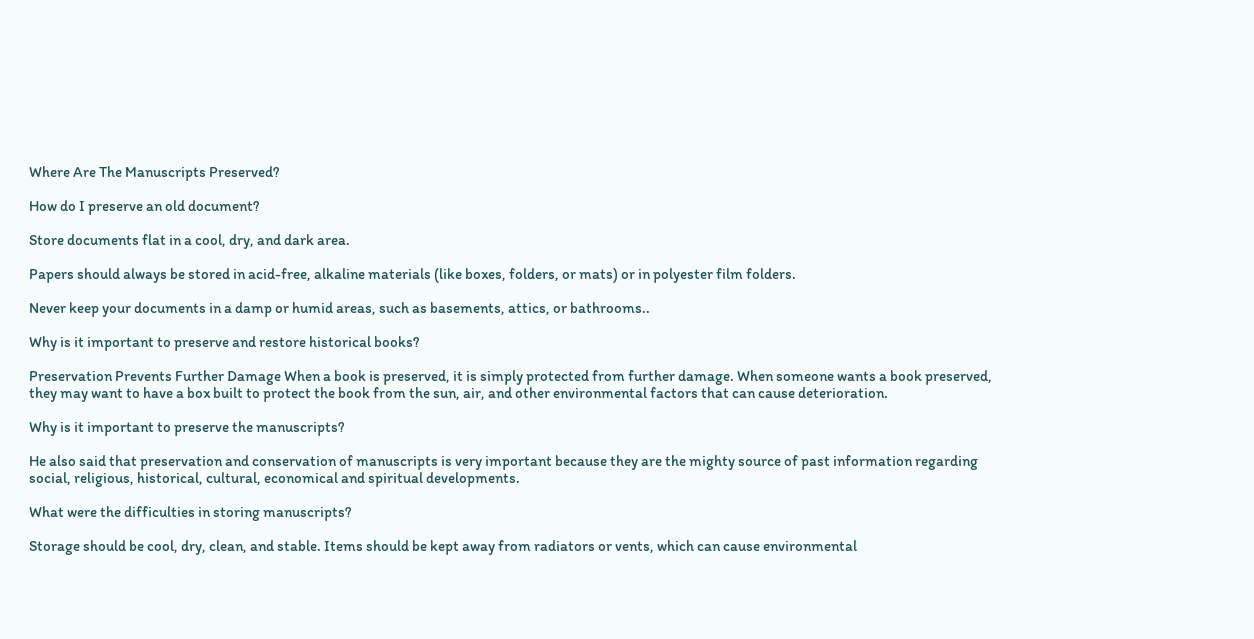Where Are The Manuscripts Preserved?

How do I preserve an old document?

Store documents flat in a cool, dry, and dark area.

Papers should always be stored in acid-free, alkaline materials (like boxes, folders, or mats) or in polyester film folders.

Never keep your documents in a damp or humid areas, such as basements, attics, or bathrooms..

Why is it important to preserve and restore historical books?

Preservation Prevents Further Damage When a book is preserved, it is simply protected from further damage. When someone wants a book preserved, they may want to have a box built to protect the book from the sun, air, and other environmental factors that can cause deterioration.

Why is it important to preserve the manuscripts?

He also said that preservation and conservation of manuscripts is very important because they are the mighty source of past information regarding social, religious, historical, cultural, economical and spiritual developments.

What were the difficulties in storing manuscripts?

Storage should be cool, dry, clean, and stable. Items should be kept away from radiators or vents, which can cause environmental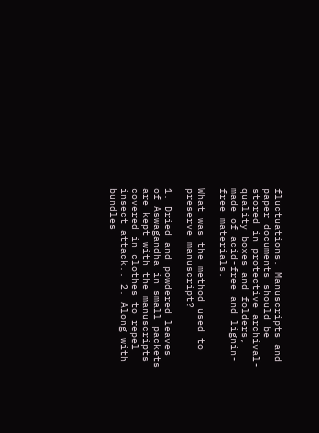fluctuations. Manuscripts and paper documents should be stored in protective archival-quality boxes and folders, made of acid-free and lignin-free materials.

What was the method used to preserve manuscript?

1. Dried and powdered leaves of Aswagandha in small packets are kept with the manuscripts covered in clothes to repel insect attack.. 2. Along with bundles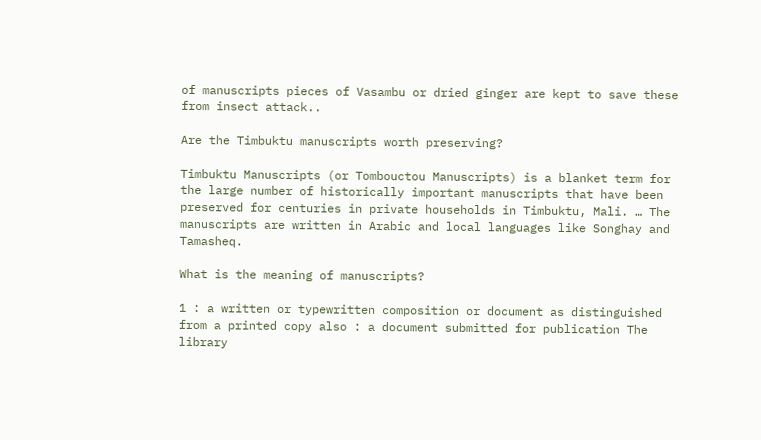of manuscripts pieces of Vasambu or dried ginger are kept to save these from insect attack..

Are the Timbuktu manuscripts worth preserving?

Timbuktu Manuscripts (or Tombouctou Manuscripts) is a blanket term for the large number of historically important manuscripts that have been preserved for centuries in private households in Timbuktu, Mali. … The manuscripts are written in Arabic and local languages like Songhay and Tamasheq.

What is the meaning of manuscripts?

1 : a written or typewritten composition or document as distinguished from a printed copy also : a document submitted for publication The library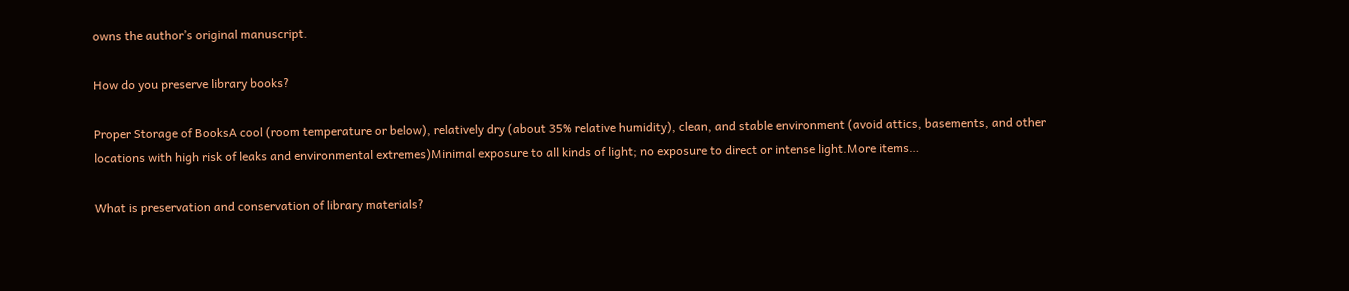owns the author’s original manuscript.

How do you preserve library books?

Proper Storage of BooksA cool (room temperature or below), relatively dry (about 35% relative humidity), clean, and stable environment (avoid attics, basements, and other locations with high risk of leaks and environmental extremes)Minimal exposure to all kinds of light; no exposure to direct or intense light.More items…

What is preservation and conservation of library materials?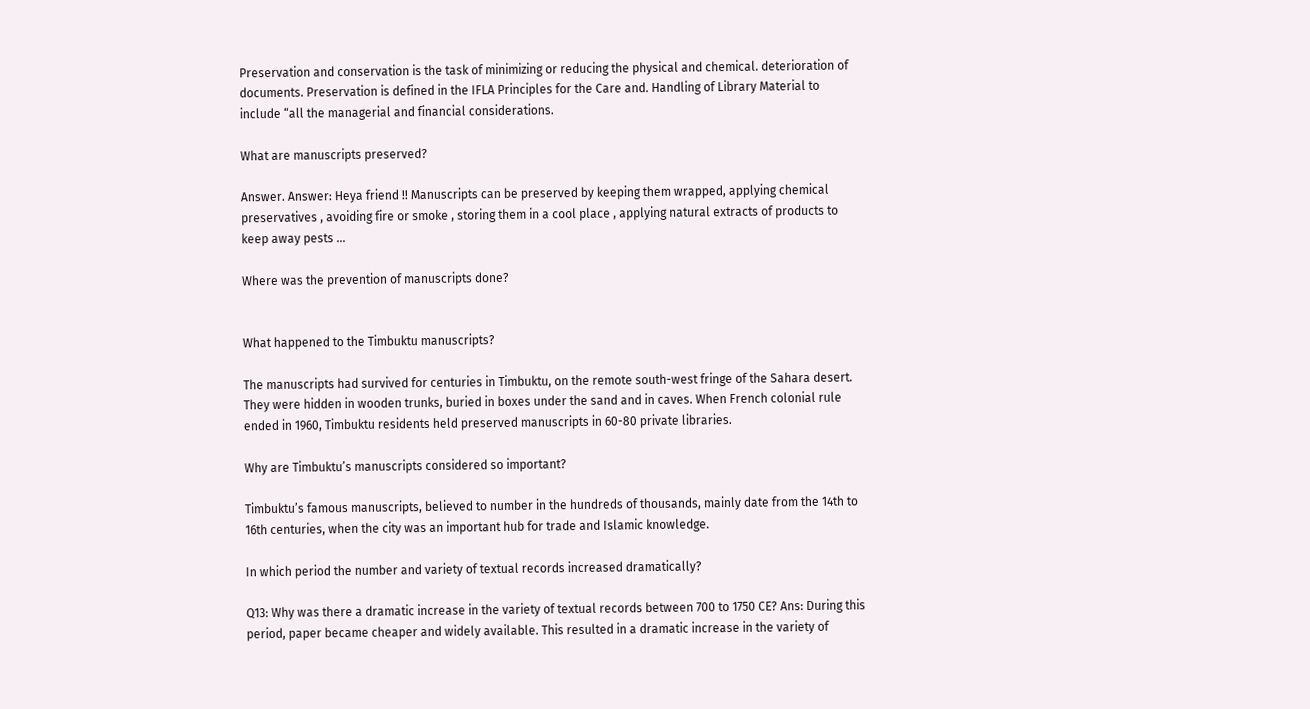Preservation and conservation is the task of minimizing or reducing the physical and chemical. deterioration of documents. Preservation is defined in the IFLA Principles for the Care and. Handling of Library Material to include “all the managerial and financial considerations.

What are manuscripts preserved?

Answer. Answer: Heya friend !! Manuscripts can be preserved by keeping them wrapped, applying chemical preservatives , avoiding fire or smoke , storing them in a cool place , applying natural extracts of products to keep away pests …

Where was the prevention of manuscripts done?


What happened to the Timbuktu manuscripts?

The manuscripts had survived for centuries in Timbuktu, on the remote south-west fringe of the Sahara desert. They were hidden in wooden trunks, buried in boxes under the sand and in caves. When French colonial rule ended in 1960, Timbuktu residents held preserved manuscripts in 60-80 private libraries.

Why are Timbuktu’s manuscripts considered so important?

Timbuktu’s famous manuscripts, believed to number in the hundreds of thousands, mainly date from the 14th to 16th centuries, when the city was an important hub for trade and Islamic knowledge.

In which period the number and variety of textual records increased dramatically?

Q13: Why was there a dramatic increase in the variety of textual records between 700 to 1750 CE? Ans: During this period, paper became cheaper and widely available. This resulted in a dramatic increase in the variety of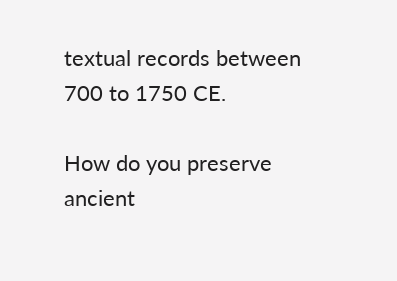textual records between 700 to 1750 CE.

How do you preserve ancient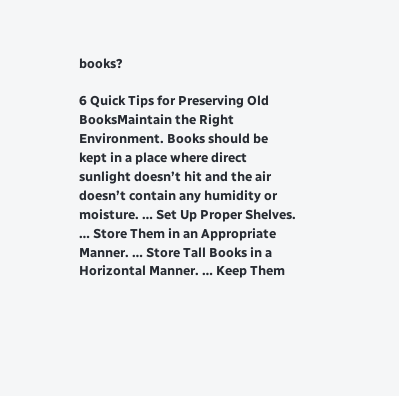books?

6 Quick Tips for Preserving Old BooksMaintain the Right Environment. Books should be kept in a place where direct sunlight doesn’t hit and the air doesn’t contain any humidity or moisture. … Set Up Proper Shelves. … Store Them in an Appropriate Manner. … Store Tall Books in a Horizontal Manner. … Keep Them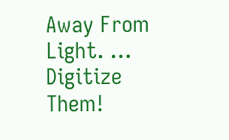Away From Light. … Digitize Them!